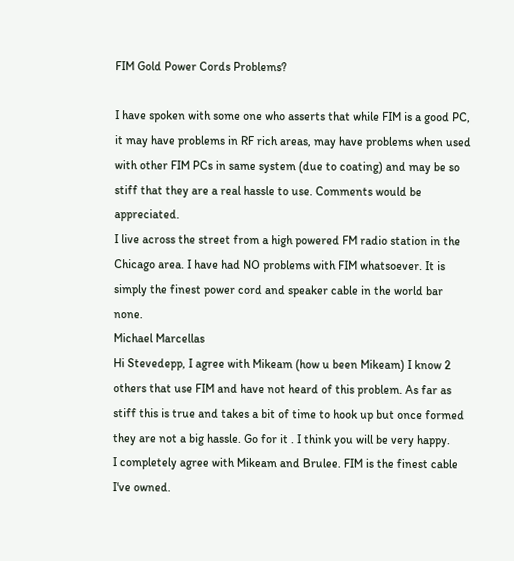FIM Gold Power Cords Problems?

I have spoken with some one who asserts that while FIM is a good PC, it may have problems in RF rich areas, may have problems when used with other FIM PCs in same system (due to coating) and may be so stiff that they are a real hassle to use. Comments would be appreciated.
I live across the street from a high powered FM radio station in the Chicago area. I have had NO problems with FIM whatsoever. It is simply the finest power cord and speaker cable in the world bar none.
Michael Marcellas
Hi Stevedepp, I agree with Mikeam (how u been Mikeam) I know 2 others that use FIM and have not heard of this problem. As far as stiff this is true and takes a bit of time to hook up but once formed they are not a big hassle. Go for it . I think you will be very happy.
I completely agree with Mikeam and Brulee. FIM is the finest cable I've owned.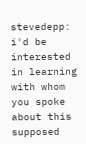stevedepp: i'd be interested in learning with whom you spoke about this supposed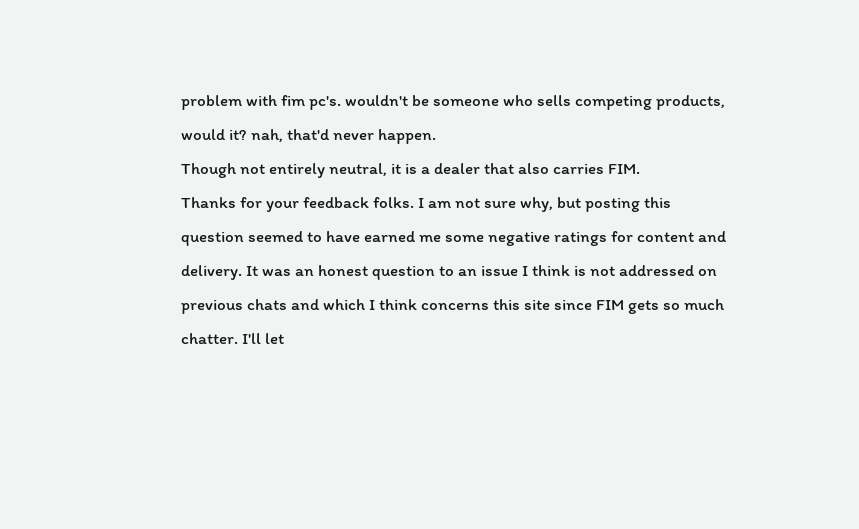problem with fim pc's. wouldn't be someone who sells competing products, would it? nah, that'd never happen.
Though not entirely neutral, it is a dealer that also carries FIM.
Thanks for your feedback folks. I am not sure why, but posting this question seemed to have earned me some negative ratings for content and delivery. It was an honest question to an issue I think is not addressed on previous chats and which I think concerns this site since FIM gets so much chatter. I'll let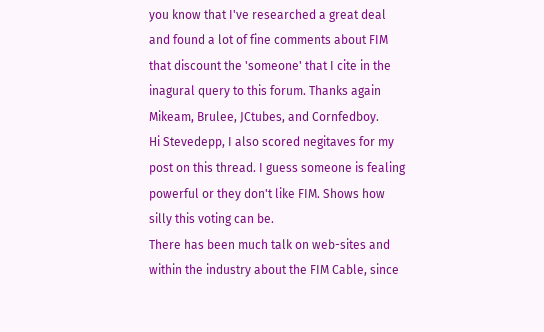you know that I've researched a great deal and found a lot of fine comments about FIM that discount the 'someone' that I cite in the inagural query to this forum. Thanks again Mikeam, Brulee, JCtubes, and Cornfedboy.
Hi Stevedepp, I also scored negitaves for my post on this thread. I guess someone is fealing powerful or they don't like FIM. Shows how silly this voting can be.
There has been much talk on web-sites and within the industry about the FIM Cable, since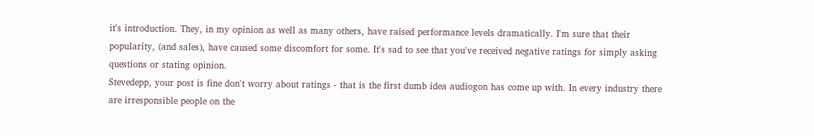it's introduction. They, in my opinion as well as many others, have raised performance levels dramatically. I'm sure that their popularity, (and sales), have caused some discomfort for some. It's sad to see that you've received negative ratings for simply asking questions or stating opinion.
Stevedepp, your post is fine don't worry about ratings - that is the first dumb idea audiogon has come up with. In every industry there are irresponsible people on the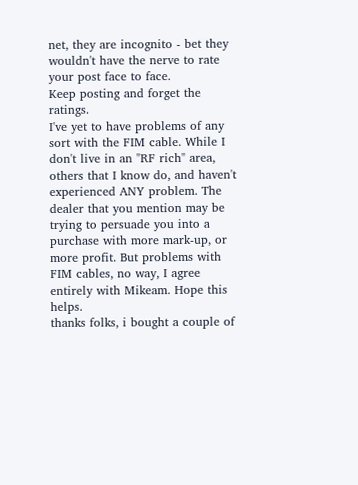net, they are incognito - bet they wouldn't have the nerve to rate your post face to face.
Keep posting and forget the ratings.
I've yet to have problems of any sort with the FIM cable. While I don't live in an "RF rich" area, others that I know do, and haven't experienced ANY problem. The dealer that you mention may be trying to persuade you into a purchase with more mark-up, or more profit. But problems with FIM cables, no way, I agree entirely with Mikeam. Hope this helps.
thanks folks, i bought a couple of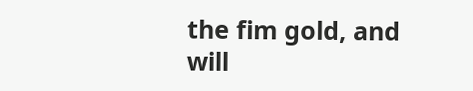the fim gold, and will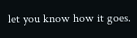let you know how it goes.